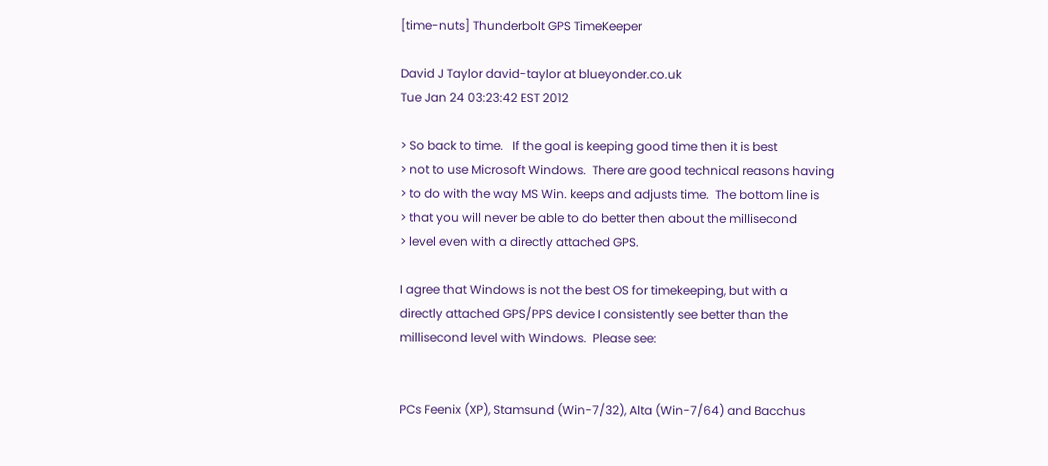[time-nuts] Thunderbolt GPS TimeKeeper

David J Taylor david-taylor at blueyonder.co.uk
Tue Jan 24 03:23:42 EST 2012

> So back to time.   If the goal is keeping good time then it is best
> not to use Microsoft Windows.  There are good technical reasons having
> to do with the way MS Win. keeps and adjusts time.  The bottom line is
> that you will never be able to do better then about the millisecond
> level even with a directly attached GPS.

I agree that Windows is not the best OS for timekeeping, but with a
directly attached GPS/PPS device I consistently see better than the
millisecond level with Windows.  Please see:


PCs Feenix (XP), Stamsund (Win-7/32), Alta (Win-7/64) and Bacchus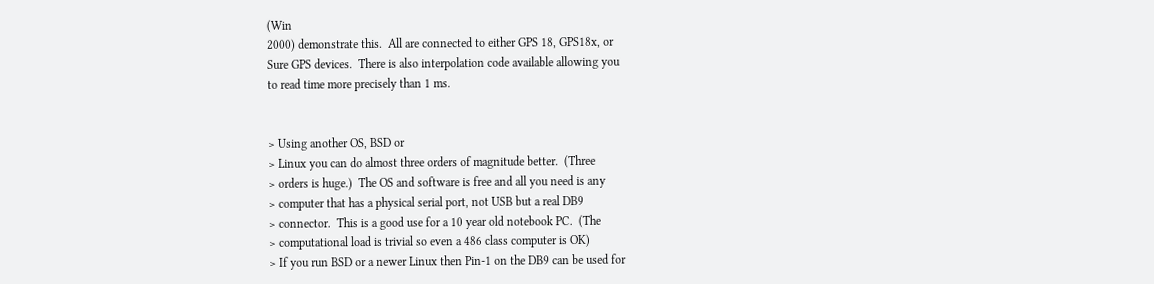(Win
2000) demonstrate this.  All are connected to either GPS 18, GPS18x, or
Sure GPS devices.  There is also interpolation code available allowing you
to read time more precisely than 1 ms.


> Using another OS, BSD or
> Linux you can do almost three orders of magnitude better.  (Three
> orders is huge.)  The OS and software is free and all you need is any
> computer that has a physical serial port, not USB but a real DB9
> connector.  This is a good use for a 10 year old notebook PC.  (The
> computational load is trivial so even a 486 class computer is OK)
> If you run BSD or a newer Linux then Pin-1 on the DB9 can be used for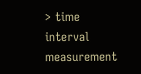> time interval measurement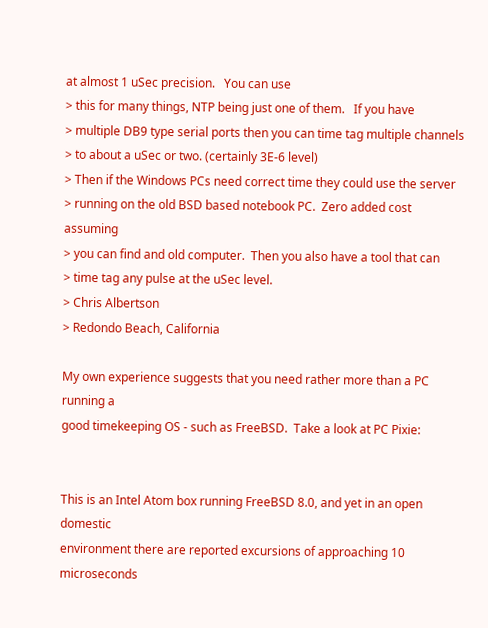at almost 1 uSec precision.   You can use
> this for many things, NTP being just one of them.   If you have
> multiple DB9 type serial ports then you can time tag multiple channels
> to about a uSec or two. (certainly 3E-6 level)
> Then if the Windows PCs need correct time they could use the server
> running on the old BSD based notebook PC.  Zero added cost assuming
> you can find and old computer.  Then you also have a tool that can
> time tag any pulse at the uSec level.
> Chris Albertson
> Redondo Beach, California

My own experience suggests that you need rather more than a PC running a
good timekeeping OS - such as FreeBSD.  Take a look at PC Pixie:


This is an Intel Atom box running FreeBSD 8.0, and yet in an open domestic
environment there are reported excursions of approaching 10 microseconds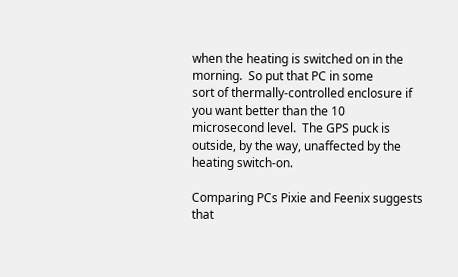when the heating is switched on in the morning.  So put that PC in some
sort of thermally-controlled enclosure if you want better than the 10
microsecond level.  The GPS puck is outside, by the way, unaffected by the
heating switch-on.

Comparing PCs Pixie and Feenix suggests that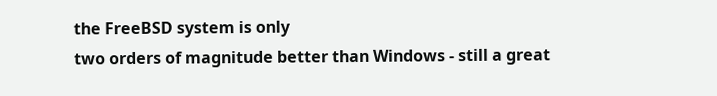the FreeBSD system is only
two orders of magnitude better than Windows - still a great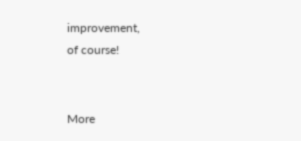improvement,
of course!


More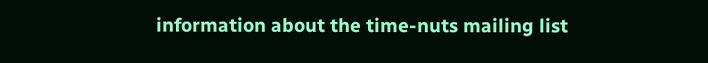information about the time-nuts mailing list